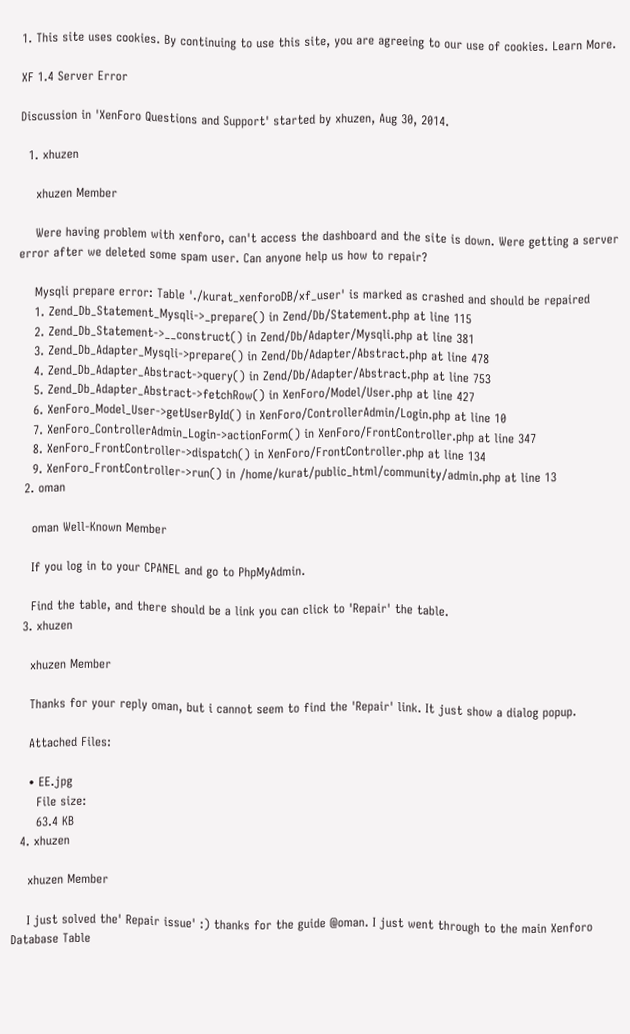1. This site uses cookies. By continuing to use this site, you are agreeing to our use of cookies. Learn More.

XF 1.4 Server Error

Discussion in 'XenForo Questions and Support' started by xhuzen, Aug 30, 2014.

  1. xhuzen

    xhuzen Member

    Were having problem with xenforo, can't access the dashboard and the site is down. Were getting a server error after we deleted some spam user. Can anyone help us how to repair?

    Mysqli prepare error: Table './kurat_xenforoDB/xf_user' is marked as crashed and should be repaired
    1. Zend_Db_Statement_Mysqli->_prepare() in Zend/Db/Statement.php at line 115
    2. Zend_Db_Statement->__construct() in Zend/Db/Adapter/Mysqli.php at line 381
    3. Zend_Db_Adapter_Mysqli->prepare() in Zend/Db/Adapter/Abstract.php at line 478
    4. Zend_Db_Adapter_Abstract->query() in Zend/Db/Adapter/Abstract.php at line 753
    5. Zend_Db_Adapter_Abstract->fetchRow() in XenForo/Model/User.php at line 427
    6. XenForo_Model_User->getUserById() in XenForo/ControllerAdmin/Login.php at line 10
    7. XenForo_ControllerAdmin_Login->actionForm() in XenForo/FrontController.php at line 347
    8. XenForo_FrontController->dispatch() in XenForo/FrontController.php at line 134
    9. XenForo_FrontController->run() in /home/kurat/public_html/community/admin.php at line 13
  2. oman

    oman Well-Known Member

    If you log in to your CPANEL and go to PhpMyAdmin.

    Find the table, and there should be a link you can click to 'Repair' the table.
  3. xhuzen

    xhuzen Member

    Thanks for your reply oman, but i cannot seem to find the 'Repair' link. It just show a dialog popup.

    Attached Files:

    • EE.jpg
      File size:
      63.4 KB
  4. xhuzen

    xhuzen Member

    I just solved the' Repair issue' :) thanks for the guide @oman. I just went through to the main Xenforo Database Table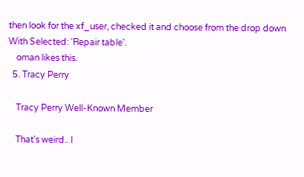then look for the xf_user, checked it and choose from the drop down With Selected: 'Repair table'.
    oman likes this.
  5. Tracy Perry

    Tracy Perry Well-Known Member

    That's weird.. I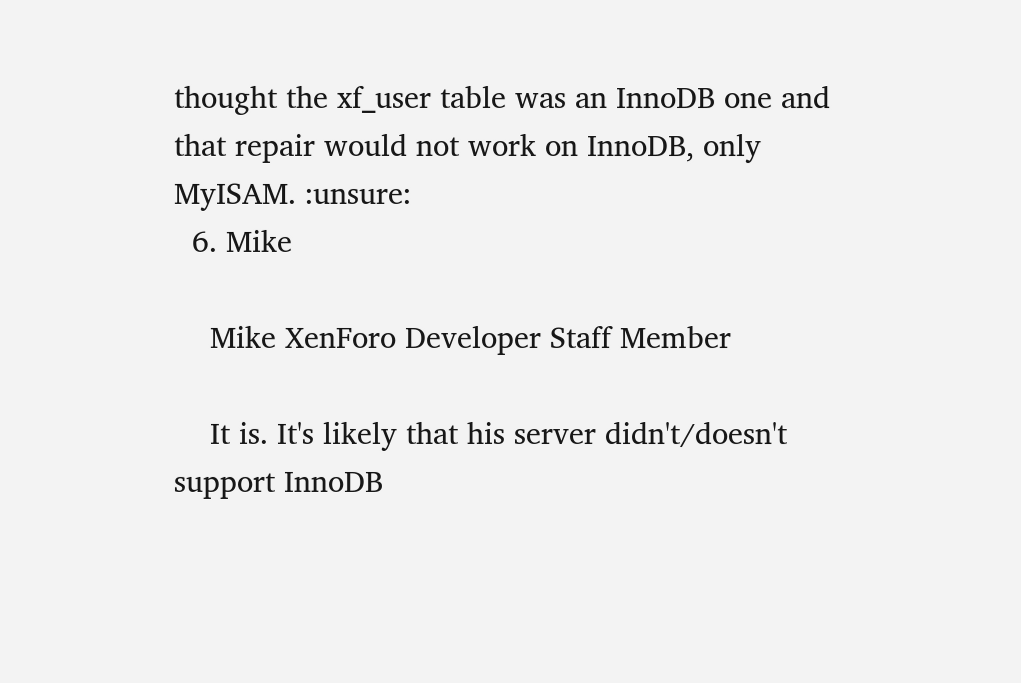thought the xf_user table was an InnoDB one and that repair would not work on InnoDB, only MyISAM. :unsure:
  6. Mike

    Mike XenForo Developer Staff Member

    It is. It's likely that his server didn't/doesn't support InnoDB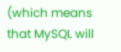(which means that MySQL will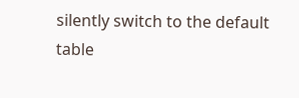silently switch to the default table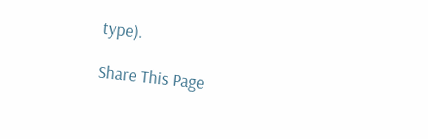type).

Share This Page